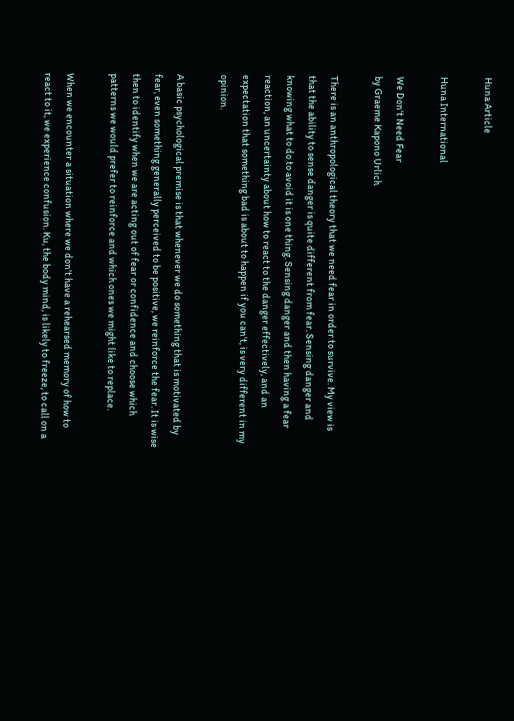Huna Article

Huna International

We Don't Need Fear
by Graeme Kapono Urlich

There is an anthropological theory that we need fear in order to survive. My view is that the ability to sense danger is quite different from fear. Sensing danger and knowing what to do to avoid it is one thing. Sensing danger and then having a fear reaction, an uncertainty about how to react to the danger effectively, and an expectation that something bad is about to happen if you can't, is very different in my opinion.

A basic psychological premise is that whenever we do something that is motivated by fear, even something generally perceived to be positive, we reinforce the fear. It is wise then to identify when we are acting out of fear or confidence and choose which patterns we would prefer to reinforce and which ones we might like to replace.

When we encounter a situation where we don't have a rehearsed memory of how to react to it, we experience confusion. Ku, the body mind, is likely to freeze, to call on a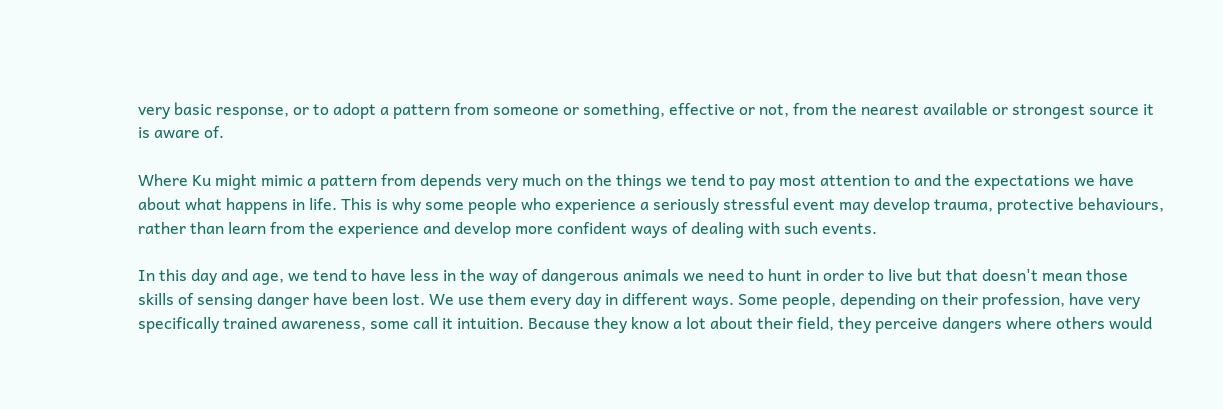very basic response, or to adopt a pattern from someone or something, effective or not, from the nearest available or strongest source it is aware of.

Where Ku might mimic a pattern from depends very much on the things we tend to pay most attention to and the expectations we have about what happens in life. This is why some people who experience a seriously stressful event may develop trauma, protective behaviours, rather than learn from the experience and develop more confident ways of dealing with such events.

In this day and age, we tend to have less in the way of dangerous animals we need to hunt in order to live but that doesn't mean those skills of sensing danger have been lost. We use them every day in different ways. Some people, depending on their profession, have very specifically trained awareness, some call it intuition. Because they know a lot about their field, they perceive dangers where others would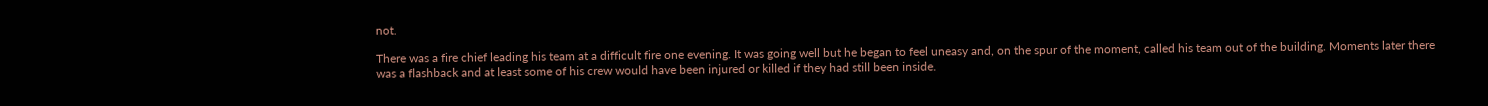not.

There was a fire chief leading his team at a difficult fire one evening. It was going well but he began to feel uneasy and, on the spur of the moment, called his team out of the building. Moments later there was a flashback and at least some of his crew would have been injured or killed if they had still been inside.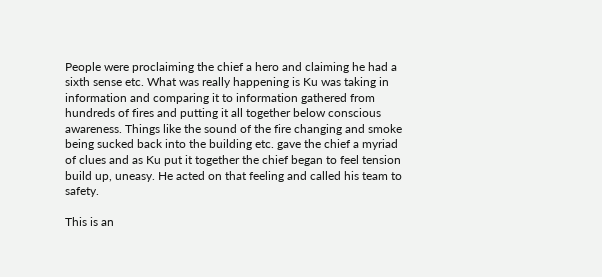People were proclaiming the chief a hero and claiming he had a sixth sense etc. What was really happening is Ku was taking in information and comparing it to information gathered from hundreds of fires and putting it all together below conscious awareness. Things like the sound of the fire changing and smoke being sucked back into the building etc. gave the chief a myriad of clues and as Ku put it together the chief began to feel tension build up, uneasy. He acted on that feeling and called his team to safety.

This is an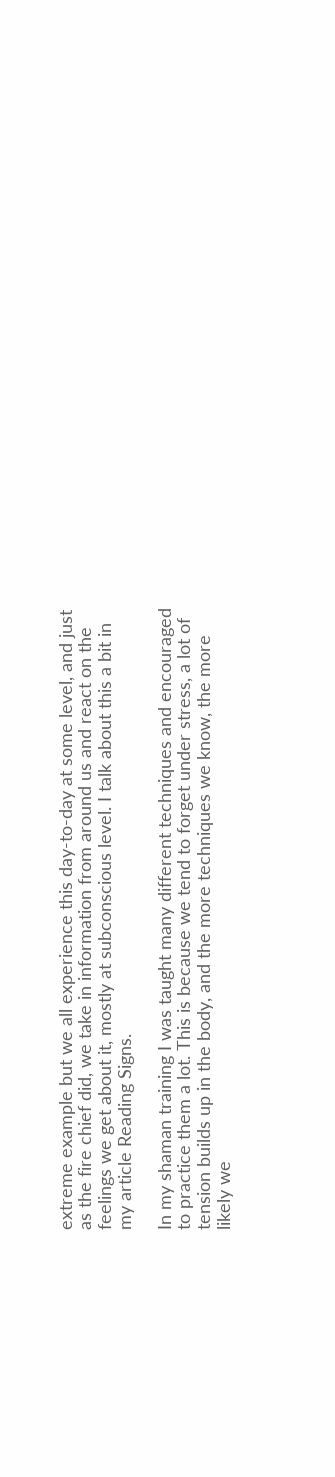extreme example but we all experience this day-to-day at some level, and just as the fire chief did, we take in information from around us and react on the feelings we get about it, mostly at subconscious level. I talk about this a bit in my article Reading Signs.

In my shaman training I was taught many different techniques and encouraged to practice them a lot. This is because we tend to forget under stress, a lot of tension builds up in the body, and the more techniques we know, the more likely we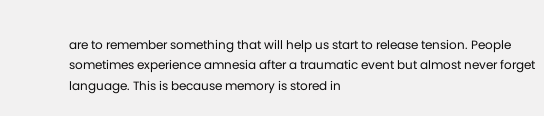are to remember something that will help us start to release tension. People sometimes experience amnesia after a traumatic event but almost never forget language. This is because memory is stored in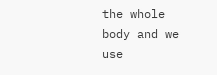the whole body and we use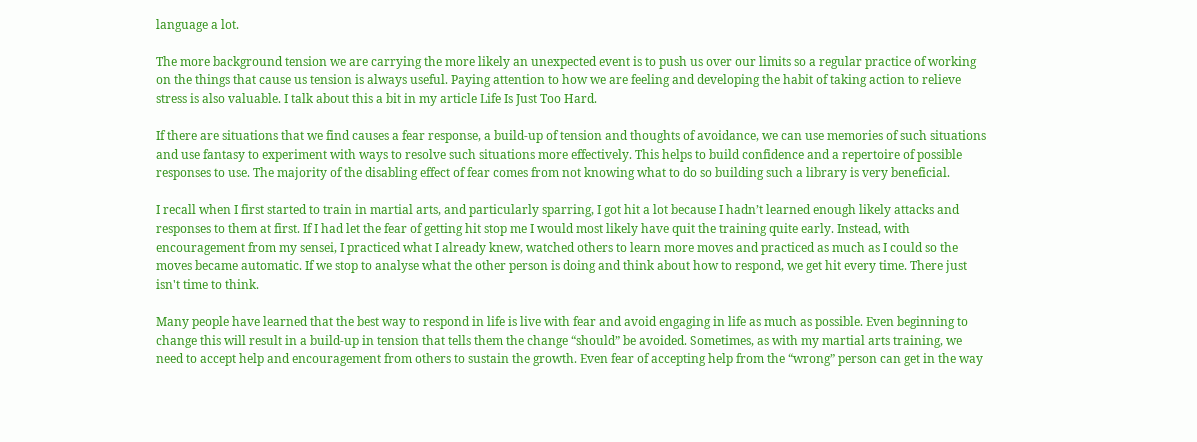language a lot.

The more background tension we are carrying the more likely an unexpected event is to push us over our limits so a regular practice of working on the things that cause us tension is always useful. Paying attention to how we are feeling and developing the habit of taking action to relieve stress is also valuable. I talk about this a bit in my article Life Is Just Too Hard.

If there are situations that we find causes a fear response, a build-up of tension and thoughts of avoidance, we can use memories of such situations and use fantasy to experiment with ways to resolve such situations more effectively. This helps to build confidence and a repertoire of possible responses to use. The majority of the disabling effect of fear comes from not knowing what to do so building such a library is very beneficial.

I recall when I first started to train in martial arts, and particularly sparring, I got hit a lot because I hadn’t learned enough likely attacks and responses to them at first. If I had let the fear of getting hit stop me I would most likely have quit the training quite early. Instead, with encouragement from my sensei, I practiced what I already knew, watched others to learn more moves and practiced as much as I could so the moves became automatic. If we stop to analyse what the other person is doing and think about how to respond, we get hit every time. There just isn't time to think.

Many people have learned that the best way to respond in life is live with fear and avoid engaging in life as much as possible. Even beginning to change this will result in a build-up in tension that tells them the change “should” be avoided. Sometimes, as with my martial arts training, we need to accept help and encouragement from others to sustain the growth. Even fear of accepting help from the “wrong” person can get in the way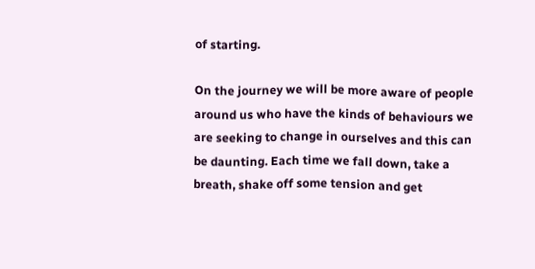of starting.

On the journey we will be more aware of people around us who have the kinds of behaviours we are seeking to change in ourselves and this can be daunting. Each time we fall down, take a breath, shake off some tension and get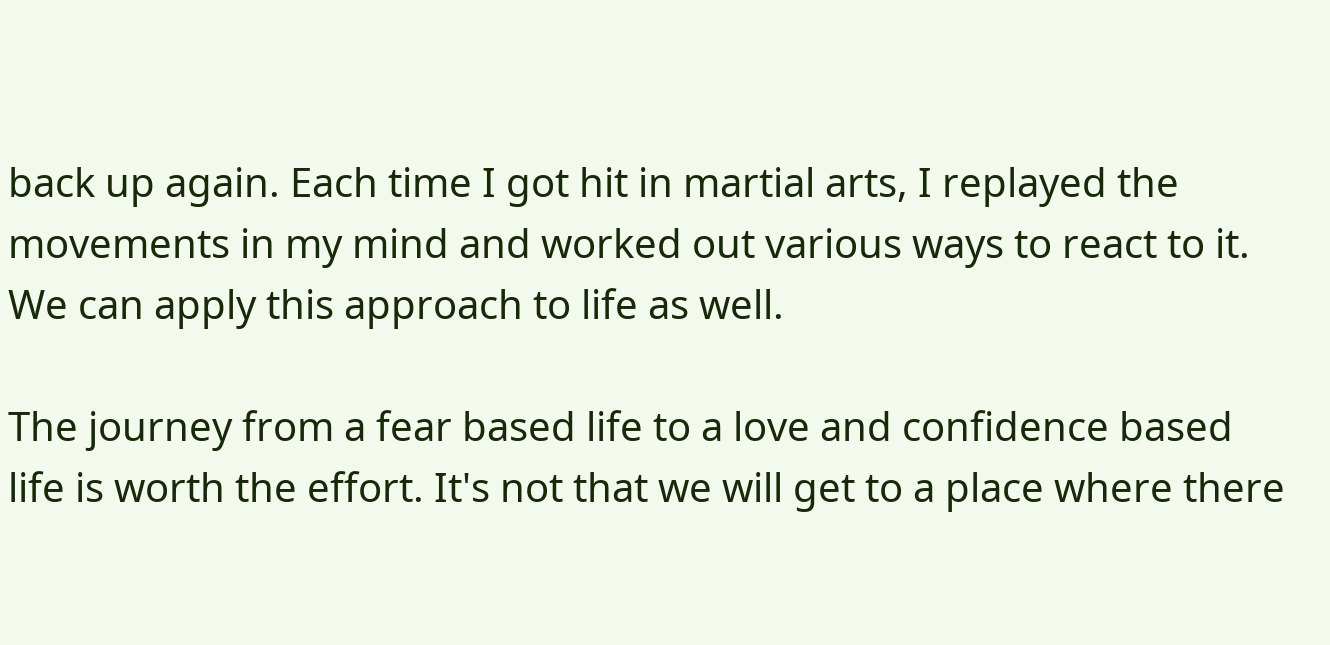back up again. Each time I got hit in martial arts, I replayed the movements in my mind and worked out various ways to react to it. We can apply this approach to life as well.

The journey from a fear based life to a love and confidence based life is worth the effort. It's not that we will get to a place where there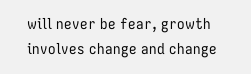will never be fear, growth involves change and change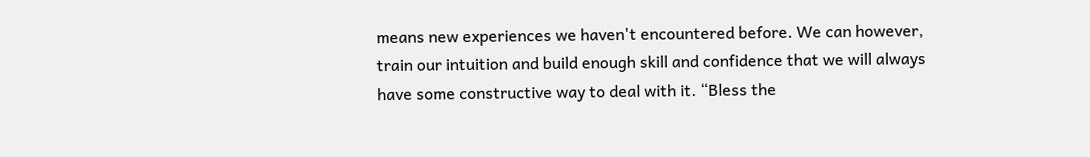means new experiences we haven't encountered before. We can however, train our intuition and build enough skill and confidence that we will always have some constructive way to deal with it. “Bless the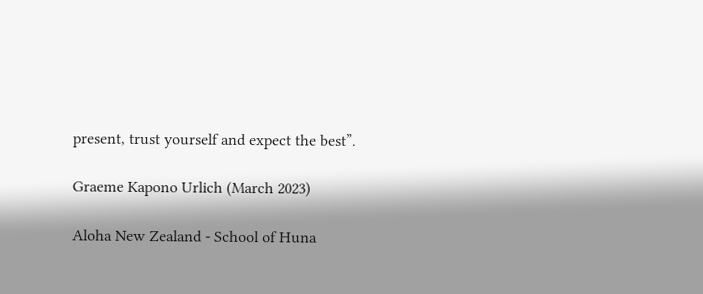present, trust yourself and expect the best”.

Graeme Kapono Urlich (March 2023)

Aloha New Zealand - School of Huna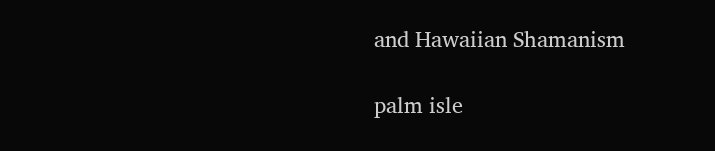and Hawaiian Shamanism

palm isle